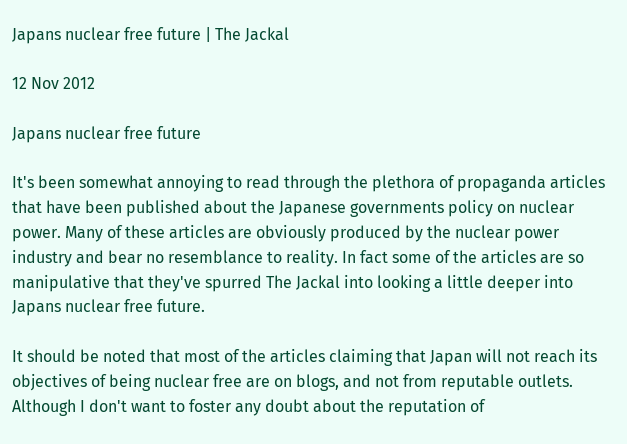Japans nuclear free future | The Jackal

12 Nov 2012

Japans nuclear free future

It's been somewhat annoying to read through the plethora of propaganda articles that have been published about the Japanese governments policy on nuclear power. Many of these articles are obviously produced by the nuclear power industry and bear no resemblance to reality. In fact some of the articles are so manipulative that they've spurred The Jackal into looking a little deeper into Japans nuclear free future.

It should be noted that most of the articles claiming that Japan will not reach its objectives of being nuclear free are on blogs, and not from reputable outlets. Although I don't want to foster any doubt about the reputation of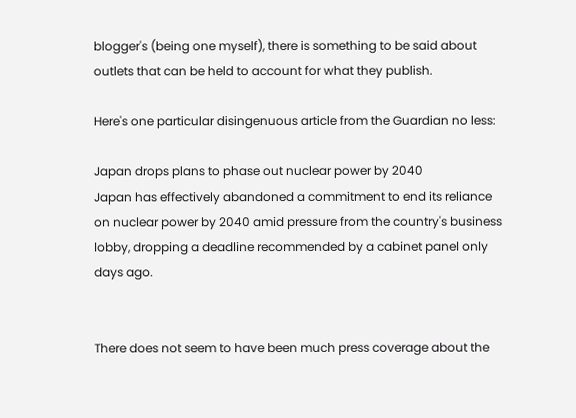blogger's (being one myself), there is something to be said about outlets that can be held to account for what they publish.

Here's one particular disingenuous article from the Guardian no less:

Japan drops plans to phase out nuclear power by 2040
Japan has effectively abandoned a commitment to end its reliance on nuclear power by 2040 amid pressure from the country's business lobby, dropping a deadline recommended by a cabinet panel only days ago.


There does not seem to have been much press coverage about the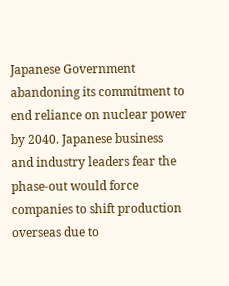Japanese Government abandoning its commitment to end reliance on nuclear power by 2040. Japanese business and industry leaders fear the phase-out would force companies to shift production overseas due to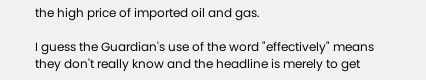the high price of imported oil and gas.

I guess the Guardian's use of the word "effectively" means they don't really know and the headline is merely to get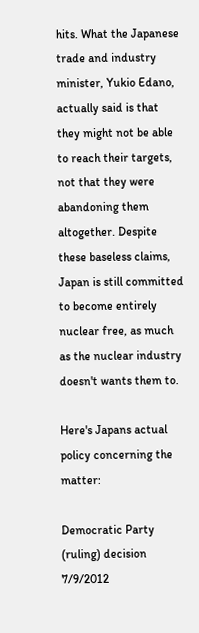hits. What the Japanese trade and industry minister, Yukio Edano, actually said is that they might not be able to reach their targets, not that they were abandoning them altogether. Despite these baseless claims, Japan is still committed to become entirely nuclear free, as much as the nuclear industry doesn't wants them to.

Here's Japans actual policy concerning the matter:

Democratic Party (ruling) decision 7/9/2012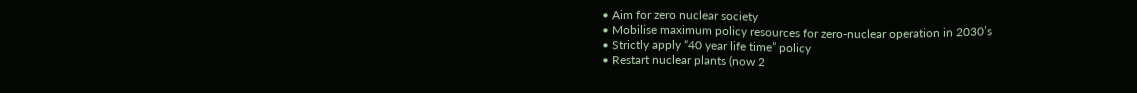• Aim for zero nuclear society
• Mobilise maximum policy resources for zero-nuclear operation in 2030’s
• Strictly apply “40 year life time” policy
• Restart nuclear plants (now 2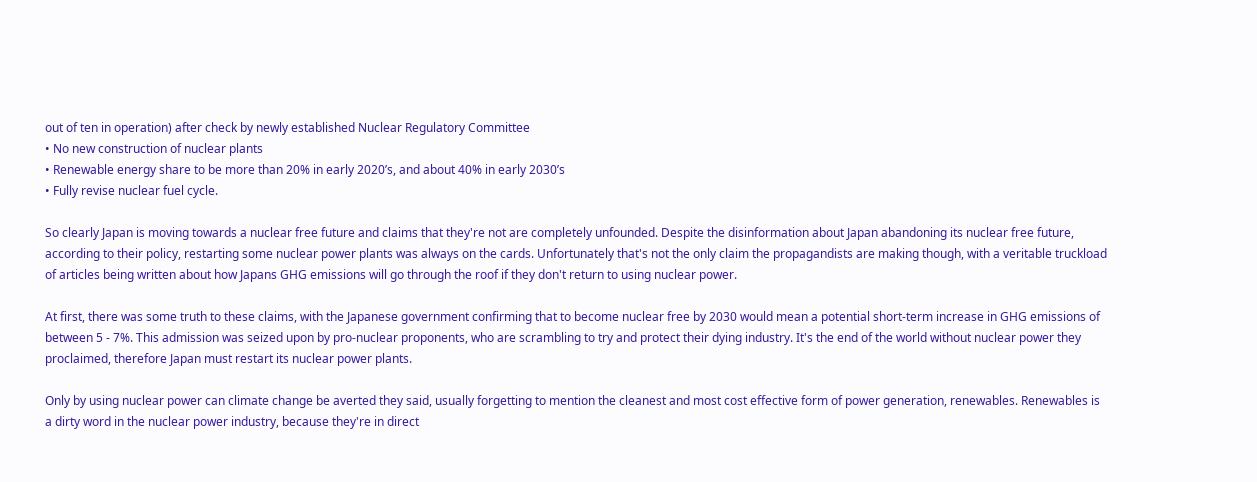out of ten in operation) after check by newly established Nuclear Regulatory Committee
• No new construction of nuclear plants
• Renewable energy share to be more than 20% in early 2020’s, and about 40% in early 2030’s
• Fully revise nuclear fuel cycle.

So clearly Japan is moving towards a nuclear free future and claims that they're not are completely unfounded. Despite the disinformation about Japan abandoning its nuclear free future, according to their policy, restarting some nuclear power plants was always on the cards. Unfortunately that's not the only claim the propagandists are making though, with a veritable truckload of articles being written about how Japans GHG emissions will go through the roof if they don't return to using nuclear power.

At first, there was some truth to these claims, with the Japanese government confirming that to become nuclear free by 2030 would mean a potential short-term increase in GHG emissions of between 5 - 7%. This admission was seized upon by pro-nuclear proponents, who are scrambling to try and protect their dying industry. It's the end of the world without nuclear power they proclaimed, therefore Japan must restart its nuclear power plants.

Only by using nuclear power can climate change be averted they said, usually forgetting to mention the cleanest and most cost effective form of power generation, renewables. Renewables is a dirty word in the nuclear power industry, because they're in direct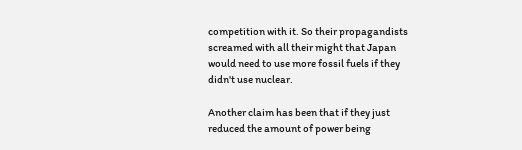competition with it. So their propagandists screamed with all their might that Japan would need to use more fossil fuels if they didn't use nuclear.

Another claim has been that if they just reduced the amount of power being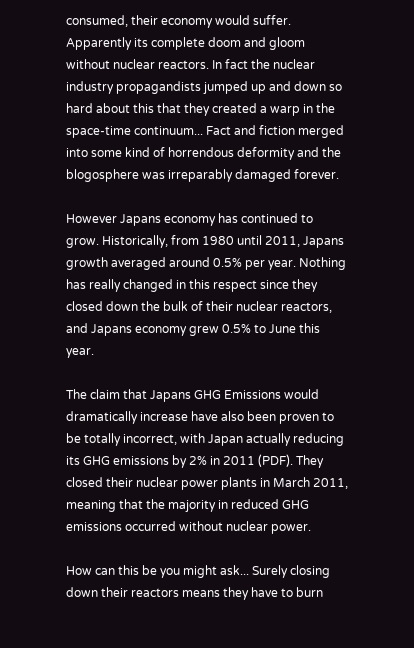consumed, their economy would suffer. Apparently its complete doom and gloom without nuclear reactors. In fact the nuclear industry propagandists jumped up and down so hard about this that they created a warp in the space-time continuum... Fact and fiction merged into some kind of horrendous deformity and the blogosphere was irreparably damaged forever.

However Japans economy has continued to grow. Historically, from 1980 until 2011, Japans growth averaged around 0.5% per year. Nothing has really changed in this respect since they closed down the bulk of their nuclear reactors, and Japans economy grew 0.5% to June this year.

The claim that Japans GHG Emissions would dramatically increase have also been proven to be totally incorrect, with Japan actually reducing its GHG emissions by 2% in 2011 (PDF). They closed their nuclear power plants in March 2011, meaning that the majority in reduced GHG emissions occurred without nuclear power.

How can this be you might ask... Surely closing down their reactors means they have to burn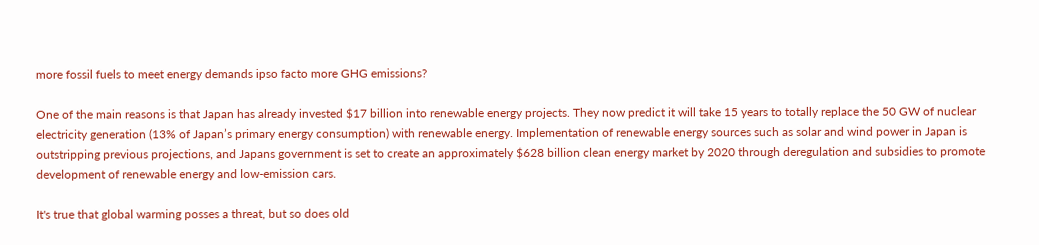more fossil fuels to meet energy demands ipso facto more GHG emissions?

One of the main reasons is that Japan has already invested $17 billion into renewable energy projects. They now predict it will take 15 years to totally replace the 50 GW of nuclear electricity generation (13% of Japan’s primary energy consumption) with renewable energy. Implementation of renewable energy sources such as solar and wind power in Japan is outstripping previous projections, and Japans government is set to create an approximately $628 billion clean energy market by 2020 through deregulation and subsidies to promote development of renewable energy and low-emission cars.

It's true that global warming posses a threat, but so does old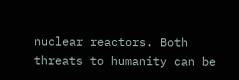nuclear reactors. Both threats to humanity can be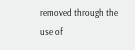removed through the use of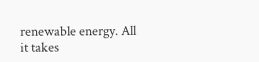renewable energy. All it takes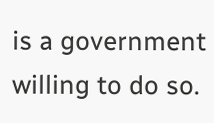is a government willing to do so.